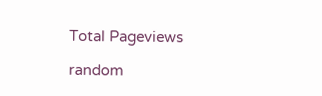Total Pageviews

random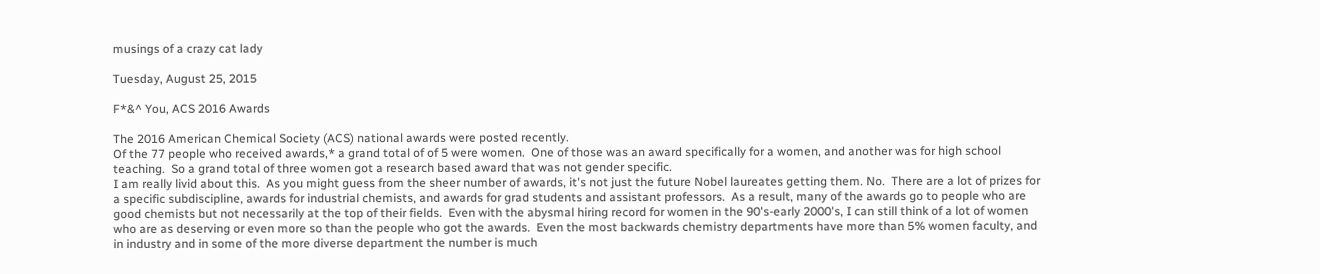musings of a crazy cat lady

Tuesday, August 25, 2015

F*&^ You, ACS 2016 Awards

The 2016 American Chemical Society (ACS) national awards were posted recently.
Of the 77 people who received awards,* a grand total of of 5 were women.  One of those was an award specifically for a women, and another was for high school teaching.  So a grand total of three women got a research based award that was not gender specific.
I am really livid about this.  As you might guess from the sheer number of awards, it's not just the future Nobel laureates getting them. No.  There are a lot of prizes for a specific subdiscipline, awards for industrial chemists, and awards for grad students and assistant professors.  As a result, many of the awards go to people who are good chemists but not necessarily at the top of their fields.  Even with the abysmal hiring record for women in the 90's-early 2000's, I can still think of a lot of women who are as deserving or even more so than the people who got the awards.  Even the most backwards chemistry departments have more than 5% women faculty, and in industry and in some of the more diverse department the number is much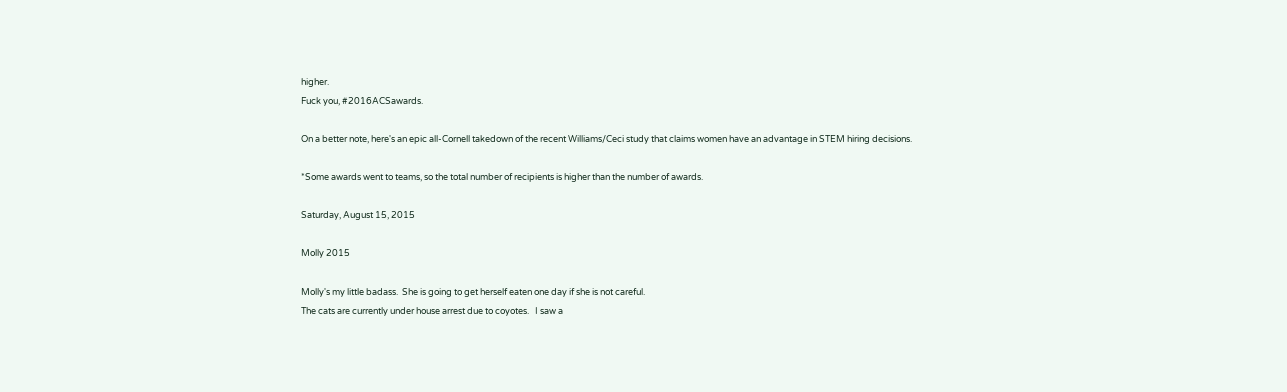higher.
Fuck you, #2016ACSawards.

On a better note, here's an epic all-Cornell takedown of the recent Williams/Ceci study that claims women have an advantage in STEM hiring decisions.

*Some awards went to teams, so the total number of recipients is higher than the number of awards.

Saturday, August 15, 2015

Molly 2015

Molly's my little badass.  She is going to get herself eaten one day if she is not careful.
The cats are currently under house arrest due to coyotes.   I saw a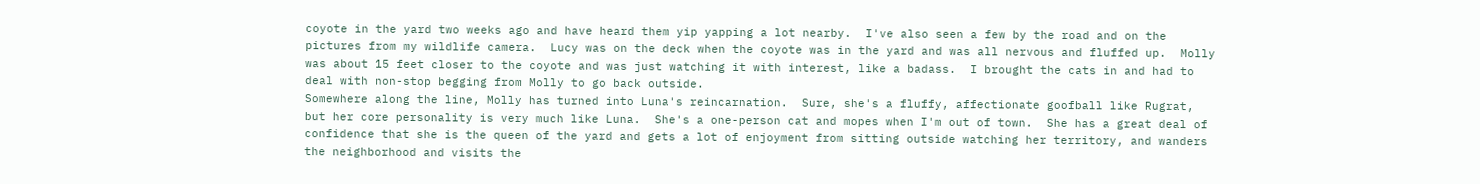coyote in the yard two weeks ago and have heard them yip yapping a lot nearby.  I've also seen a few by the road and on the pictures from my wildlife camera.  Lucy was on the deck when the coyote was in the yard and was all nervous and fluffed up.  Molly was about 15 feet closer to the coyote and was just watching it with interest, like a badass.  I brought the cats in and had to deal with non-stop begging from Molly to go back outside.
Somewhere along the line, Molly has turned into Luna's reincarnation.  Sure, she's a fluffy, affectionate goofball like Rugrat, but her core personality is very much like Luna.  She's a one-person cat and mopes when I'm out of town.  She has a great deal of confidence that she is the queen of the yard and gets a lot of enjoyment from sitting outside watching her territory, and wanders the neighborhood and visits the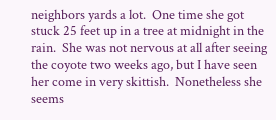neighbors yards a lot.  One time she got stuck 25 feet up in a tree at midnight in the rain.  She was not nervous at all after seeing the coyote two weeks ago, but I have seen her come in very skittish.  Nonetheless she seems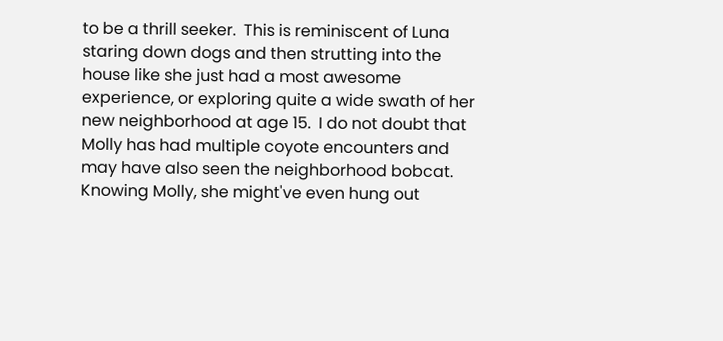to be a thrill seeker.  This is reminiscent of Luna staring down dogs and then strutting into the house like she just had a most awesome experience, or exploring quite a wide swath of her new neighborhood at age 15.  I do not doubt that Molly has had multiple coyote encounters and may have also seen the neighborhood bobcat.  Knowing Molly, she might've even hung out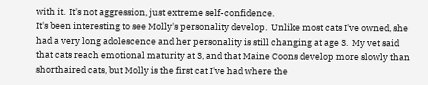with it.  It's not aggression, just extreme self-confidence.
It's been interesting to see Molly's personality develop.  Unlike most cats I've owned, she had a very long adolescence and her personality is still changing at age 3.  My vet said that cats reach emotional maturity at 3, and that Maine Coons develop more slowly than shorthaired cats, but Molly is the first cat I've had where the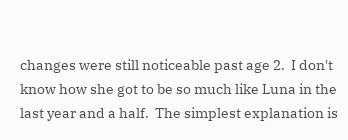changes were still noticeable past age 2.  I don't know how she got to be so much like Luna in the last year and a half.  The simplest explanation is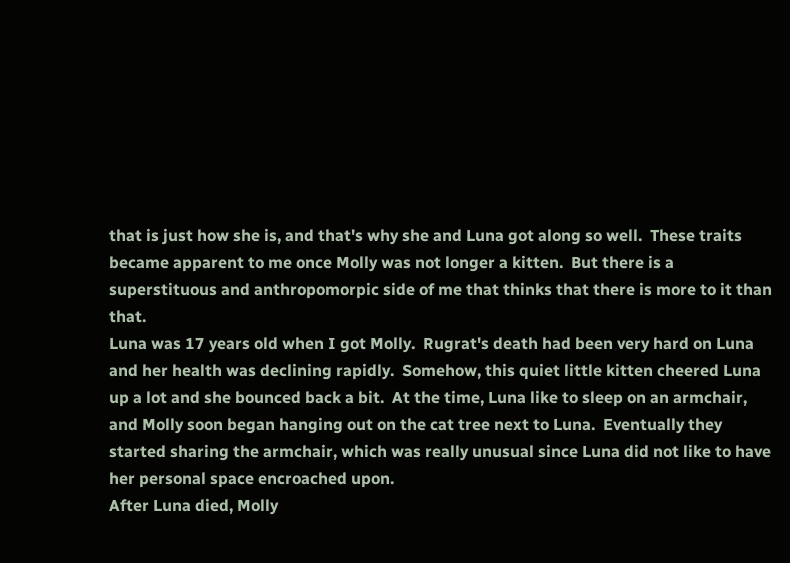that is just how she is, and that's why she and Luna got along so well.  These traits became apparent to me once Molly was not longer a kitten.  But there is a superstituous and anthropomorpic side of me that thinks that there is more to it than that.
Luna was 17 years old when I got Molly.  Rugrat's death had been very hard on Luna and her health was declining rapidly.  Somehow, this quiet little kitten cheered Luna up a lot and she bounced back a bit.  At the time, Luna like to sleep on an armchair, and Molly soon began hanging out on the cat tree next to Luna.  Eventually they started sharing the armchair, which was really unusual since Luna did not like to have her personal space encroached upon.
After Luna died, Molly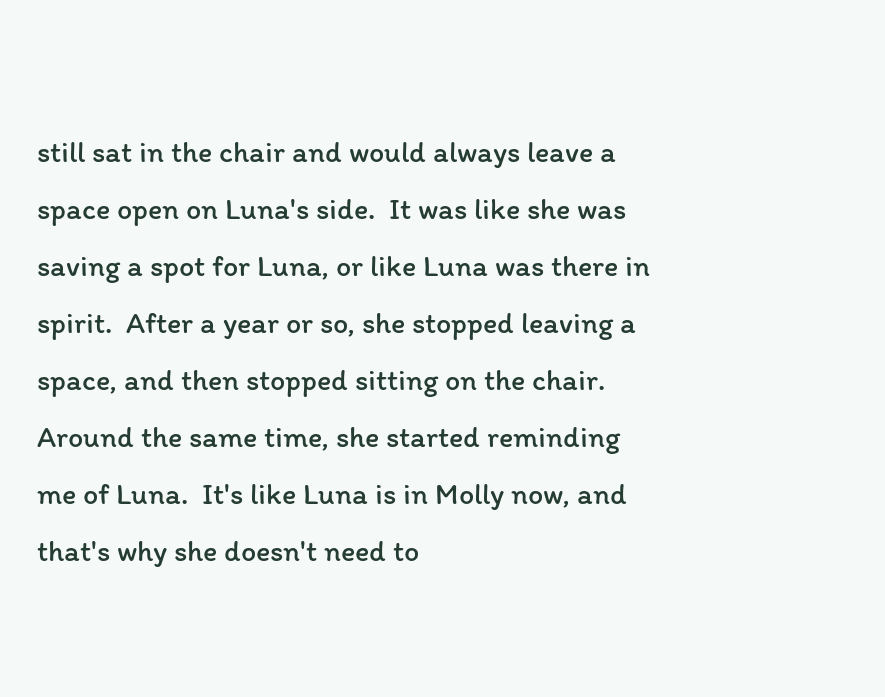still sat in the chair and would always leave a space open on Luna's side.  It was like she was saving a spot for Luna, or like Luna was there in spirit.  After a year or so, she stopped leaving a space, and then stopped sitting on the chair.  Around the same time, she started reminding me of Luna.  It's like Luna is in Molly now, and that's why she doesn't need to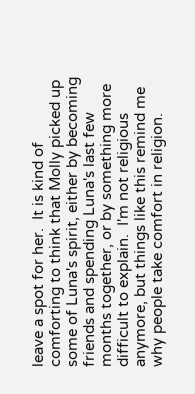leave a spot for her.  It is kind of comforting to think that Molly picked up some of Luna's spirit, either by becoming friends and spending Luna's last few months together, or by something more difficult to explain.  I'm not religious anymore, but things like this remind me why people take comfort in religion.